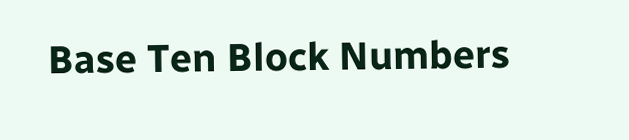Base Ten Block Numbers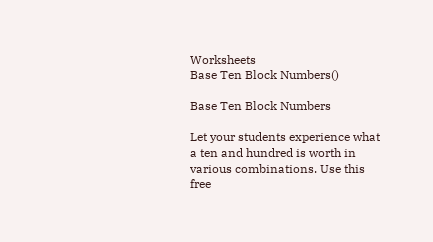Worksheets
Base Ten Block Numbers()

Base Ten Block Numbers

Let your students experience what a ten and hundred is worth in various combinations. Use this free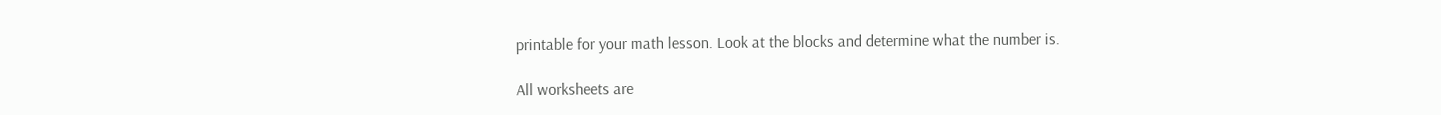printable for your math lesson. Look at the blocks and determine what the number is.

All worksheets are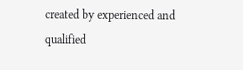created by experienced and qualified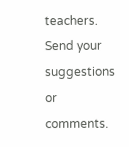teachers. Send your suggestions or comments.